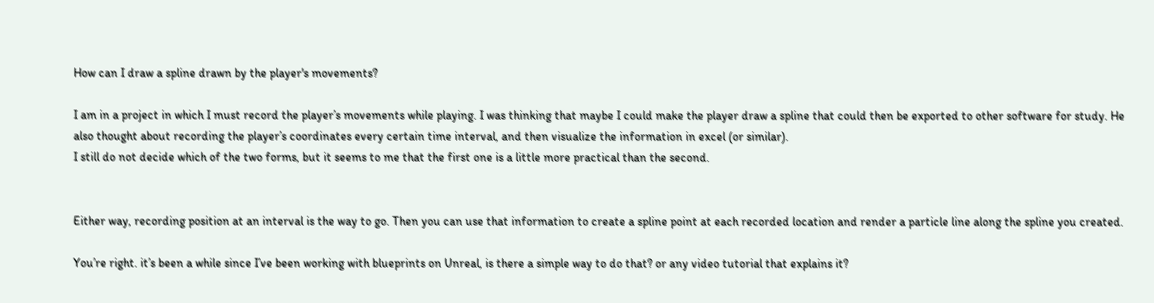How can I draw a spline drawn by the player's movements?

I am in a project in which I must record the player’s movements while playing. I was thinking that maybe I could make the player draw a spline that could then be exported to other software for study. He also thought about recording the player’s coordinates every certain time interval, and then visualize the information in excel (or similar).
I still do not decide which of the two forms, but it seems to me that the first one is a little more practical than the second.


Either way, recording position at an interval is the way to go. Then you can use that information to create a spline point at each recorded location and render a particle line along the spline you created.

You’re right. it’s been a while since I’ve been working with blueprints on Unreal, is there a simple way to do that? or any video tutorial that explains it?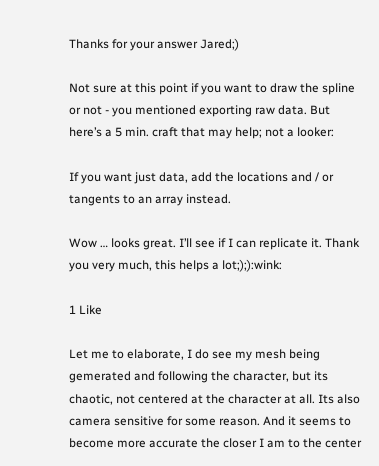Thanks for your answer Jared;)

Not sure at this point if you want to draw the spline or not - you mentioned exporting raw data. But here’s a 5 min. craft that may help; not a looker:

If you want just data, add the locations and / or tangents to an array instead.

Wow … looks great. I’ll see if I can replicate it. Thank you very much, this helps a lot;);):wink:

1 Like

Let me to elaborate, I do see my mesh being gemerated and following the character, but its chaotic, not centered at the character at all. Its also camera sensitive for some reason. And it seems to become more accurate the closer I am to the center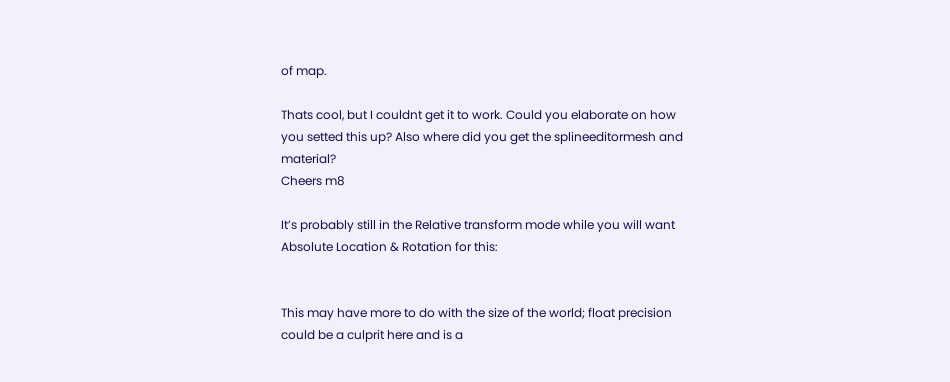of map.

Thats cool, but I couldnt get it to work. Could you elaborate on how you setted this up? Also where did you get the splineeditormesh and material?
Cheers m8

It’s probably still in the Relative transform mode while you will want Absolute Location & Rotation for this:


This may have more to do with the size of the world; float precision could be a culprit here and is a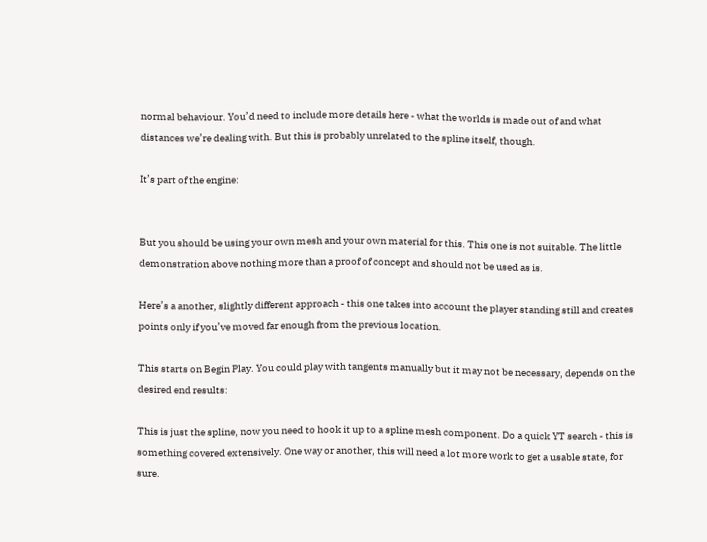normal behaviour. You’d need to include more details here - what the worlds is made out of and what distances we’re dealing with. But this is probably unrelated to the spline itself, though.

It’s part of the engine:


But you should be using your own mesh and your own material for this. This one is not suitable. The little demonstration above nothing more than a proof of concept and should not be used as is.

Here’s a another, slightly different approach - this one takes into account the player standing still and creates points only if you’ve moved far enough from the previous location.

This starts on Begin Play. You could play with tangents manually but it may not be necessary, depends on the desired end results:

This is just the spline, now you need to hook it up to a spline mesh component. Do a quick YT search - this is something covered extensively. One way or another, this will need a lot more work to get a usable state, for sure.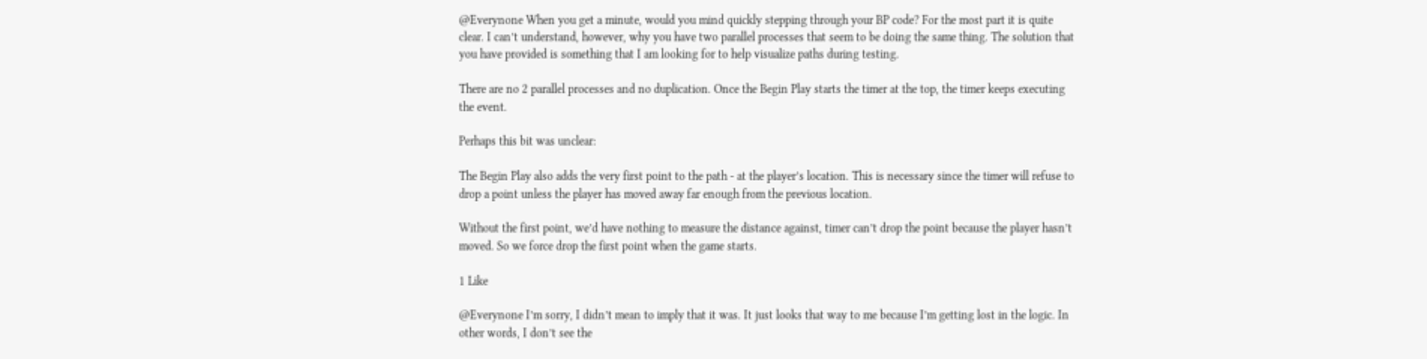@Everynone When you get a minute, would you mind quickly stepping through your BP code? For the most part it is quite clear. I can’t understand, however, why you have two parallel processes that seem to be doing the same thing. The solution that you have provided is something that I am looking for to help visualize paths during testing.

There are no 2 parallel processes and no duplication. Once the Begin Play starts the timer at the top, the timer keeps executing the event.

Perhaps this bit was unclear:

The Begin Play also adds the very first point to the path - at the player’s location. This is necessary since the timer will refuse to drop a point unless the player has moved away far enough from the previous location.

Without the first point, we’d have nothing to measure the distance against, timer can’t drop the point because the player hasn’t moved. So we force drop the first point when the game starts.

1 Like

@Everynone I’m sorry, I didn’t mean to imply that it was. It just looks that way to me because I’m getting lost in the logic. In other words, I don’t see the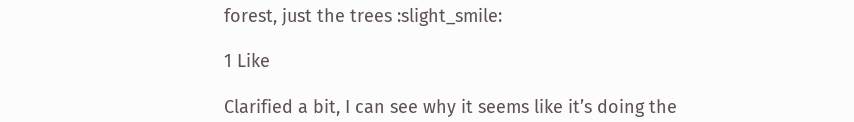forest, just the trees :slight_smile:

1 Like

Clarified a bit, I can see why it seems like it’s doing the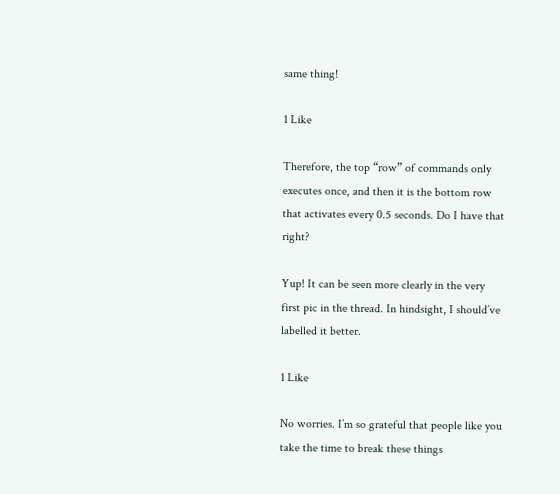same thing!

1 Like

Therefore, the top “row” of commands only executes once, and then it is the bottom row that activates every 0.5 seconds. Do I have that right?

Yup! It can be seen more clearly in the very first pic in the thread. In hindsight, I should’ve labelled it better.

1 Like

No worries. I’m so grateful that people like you take the time to break these things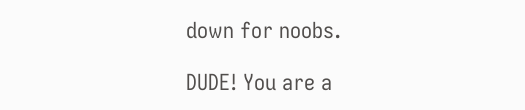down for noobs.

DUDE! You are a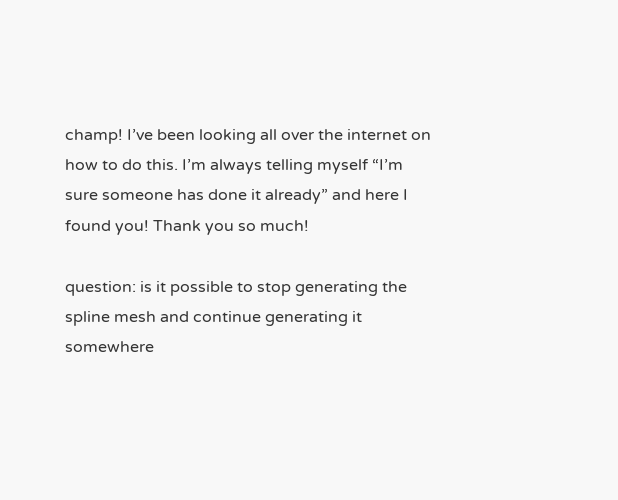champ! I’ve been looking all over the internet on how to do this. I’m always telling myself “I’m sure someone has done it already” and here I found you! Thank you so much!

question: is it possible to stop generating the spline mesh and continue generating it somewhere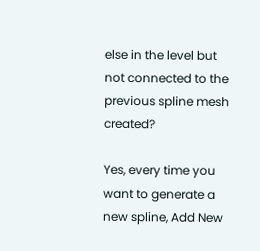else in the level but not connected to the previous spline mesh created?

Yes, every time you want to generate a new spline, Add New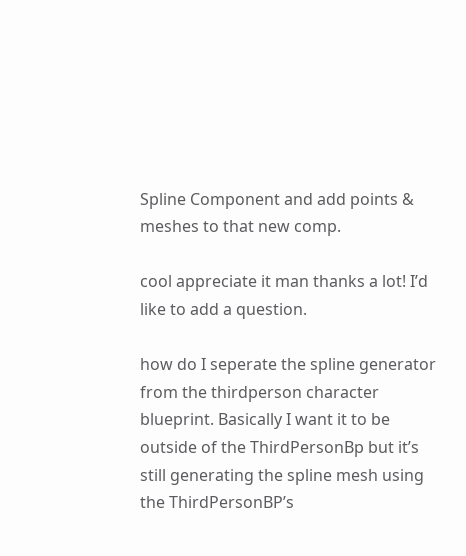Spline Component and add points & meshes to that new comp.

cool appreciate it man thanks a lot! I’d like to add a question.

how do I seperate the spline generator from the thirdperson character blueprint. Basically I want it to be outside of the ThirdPersonBp but it’s still generating the spline mesh using the ThirdPersonBP’s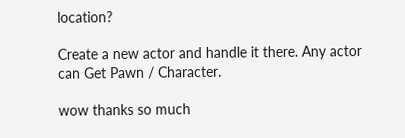location?

Create a new actor and handle it there. Any actor can Get Pawn / Character.

wow thanks so much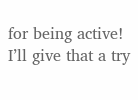for being active! I’ll give that a try